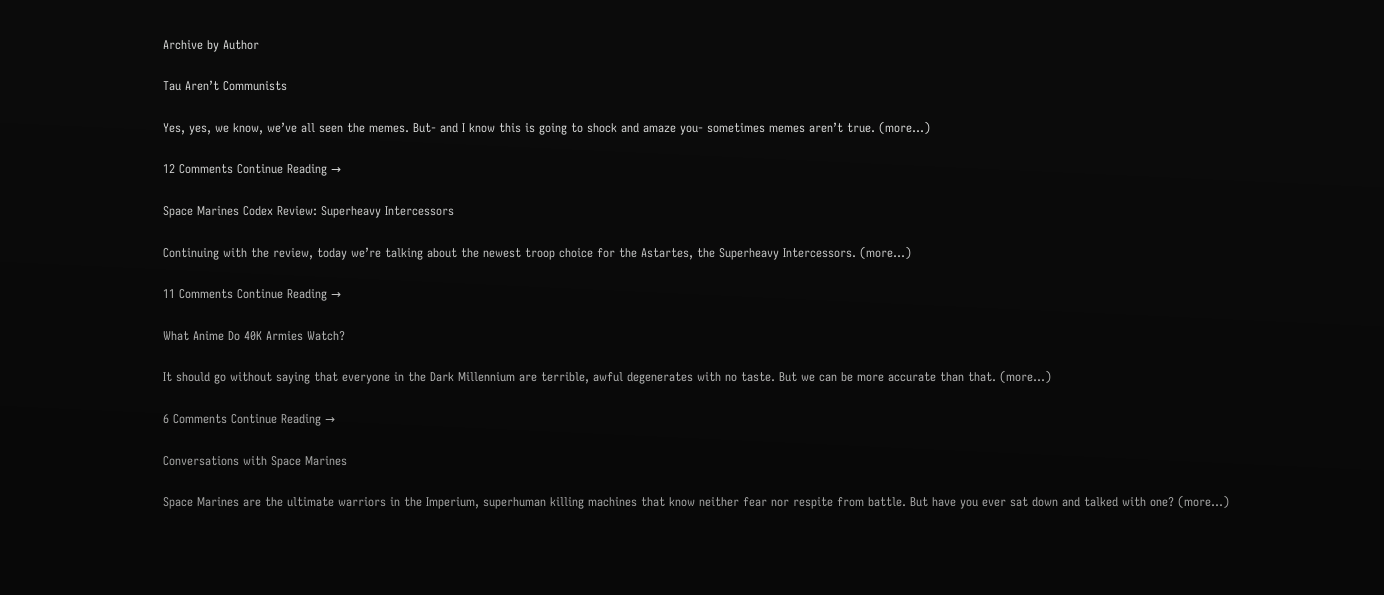Archive by Author

Tau Aren’t Communists

Yes, yes, we know, we’ve all seen the memes. But- and I know this is going to shock and amaze you- sometimes memes aren’t true. (more…)

12 Comments Continue Reading →

Space Marines Codex Review: Superheavy Intercessors

Continuing with the review, today we’re talking about the newest troop choice for the Astartes, the Superheavy Intercessors. (more…)

11 Comments Continue Reading →

What Anime Do 40K Armies Watch?

It should go without saying that everyone in the Dark Millennium are terrible, awful degenerates with no taste. But we can be more accurate than that. (more…)

6 Comments Continue Reading →

Conversations with Space Marines

Space Marines are the ultimate warriors in the Imperium, superhuman killing machines that know neither fear nor respite from battle. But have you ever sat down and talked with one? (more…)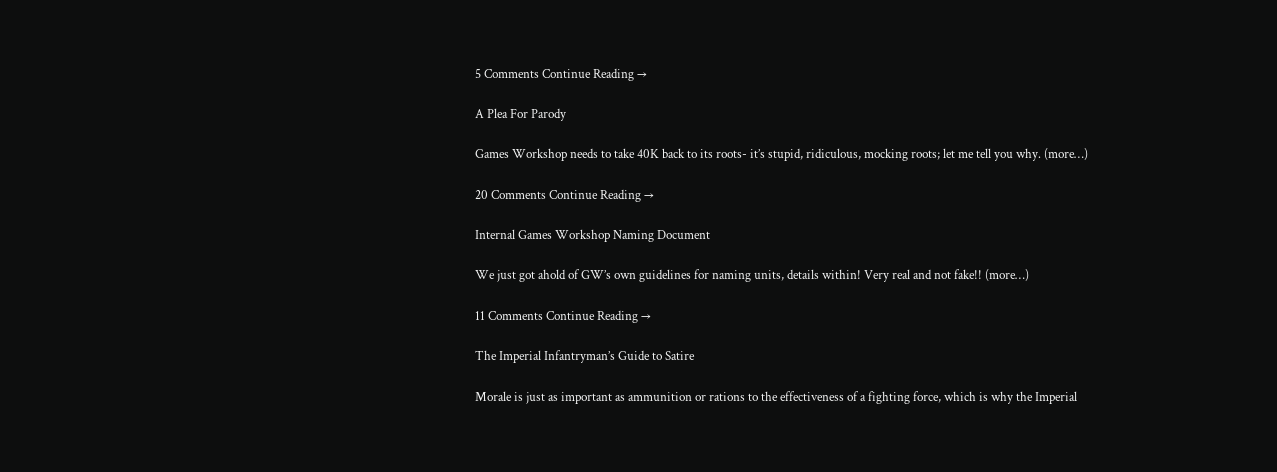5 Comments Continue Reading →

A Plea For Parody

Games Workshop needs to take 40K back to its roots- it’s stupid, ridiculous, mocking roots; let me tell you why. (more…)

20 Comments Continue Reading →

Internal Games Workshop Naming Document

We just got ahold of GW’s own guidelines for naming units, details within! Very real and not fake!! (more…)

11 Comments Continue Reading →

The Imperial Infantryman’s Guide to Satire

Morale is just as important as ammunition or rations to the effectiveness of a fighting force, which is why the Imperial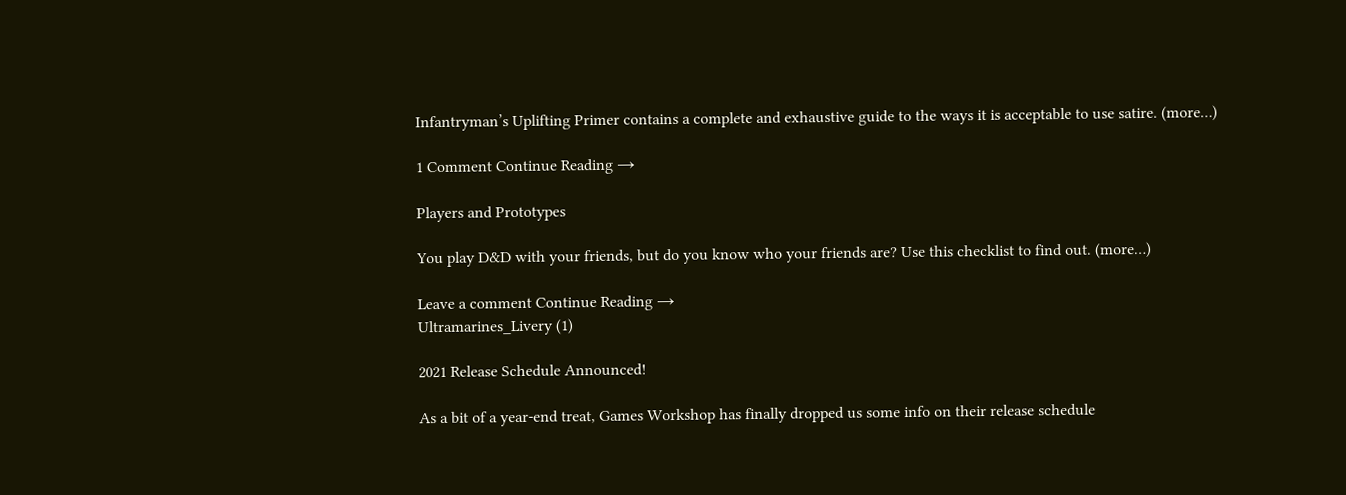Infantryman’s Uplifting Primer contains a complete and exhaustive guide to the ways it is acceptable to use satire. (more…)

1 Comment Continue Reading →

Players and Prototypes

You play D&D with your friends, but do you know who your friends are? Use this checklist to find out. (more…)

Leave a comment Continue Reading →
Ultramarines_Livery (1)

2021 Release Schedule Announced!

As a bit of a year-end treat, Games Workshop has finally dropped us some info on their release schedule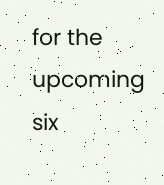for the upcoming six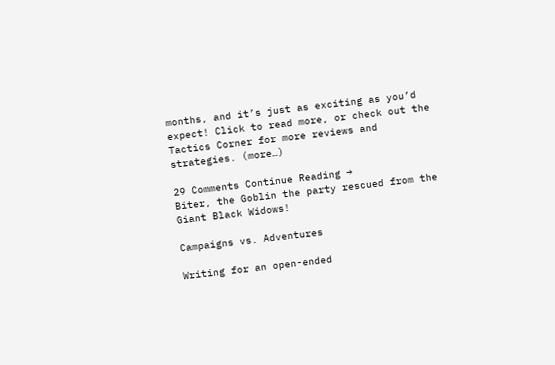months, and it’s just as exciting as you’d expect! Click to read more, or check out the Tactics Corner for more reviews and strategies. (more…)

29 Comments Continue Reading →
Biter, the Goblin the party rescued from the Giant Black Widows!

Campaigns vs. Adventures

Writing for an open-ended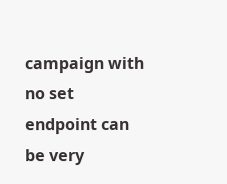campaign with no set endpoint can be very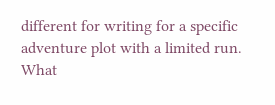different for writing for a specific adventure plot with a limited run. What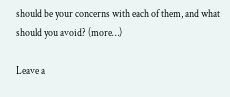should be your concerns with each of them, and what should you avoid? (more…)

Leave a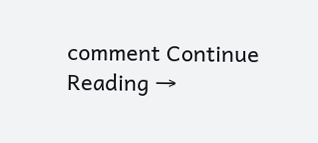comment Continue Reading →